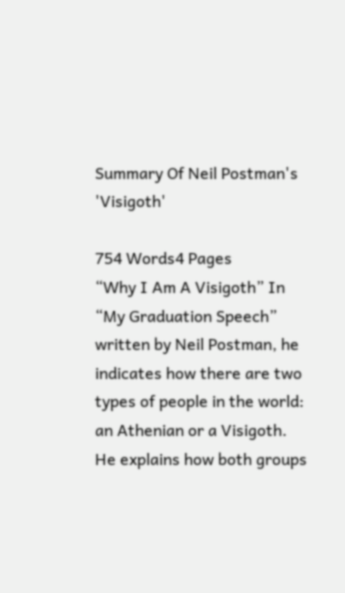Summary Of Neil Postman's 'Visigoth'

754 Words4 Pages
“Why I Am A Visigoth” In “My Graduation Speech” written by Neil Postman, he indicates how there are two types of people in the world: an Athenian or a Visigoth. He explains how both groups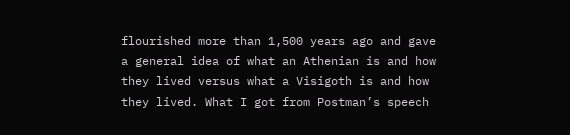flourished more than 1,500 years ago and gave a general idea of what an Athenian is and how they lived versus what a Visigoth is and how they lived. What I got from Postman’s speech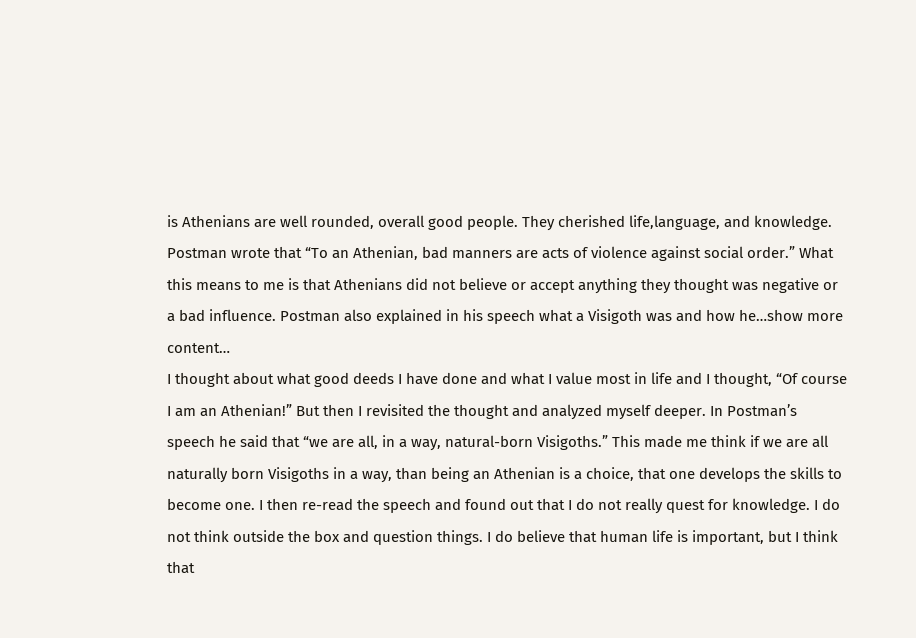is Athenians are well rounded, overall good people. They cherished life,language, and knowledge. Postman wrote that “To an Athenian, bad manners are acts of violence against social order.” What this means to me is that Athenians did not believe or accept anything they thought was negative or a bad influence. Postman also explained in his speech what a Visigoth was and how he…show more content…
I thought about what good deeds I have done and what I value most in life and I thought, “Of course I am an Athenian!” But then I revisited the thought and analyzed myself deeper. In Postman’s speech he said that “we are all, in a way, natural-born Visigoths.” This made me think if we are all naturally born Visigoths in a way, than being an Athenian is a choice, that one develops the skills to become one. I then re-read the speech and found out that I do not really quest for knowledge. I do not think outside the box and question things. I do believe that human life is important, but I think that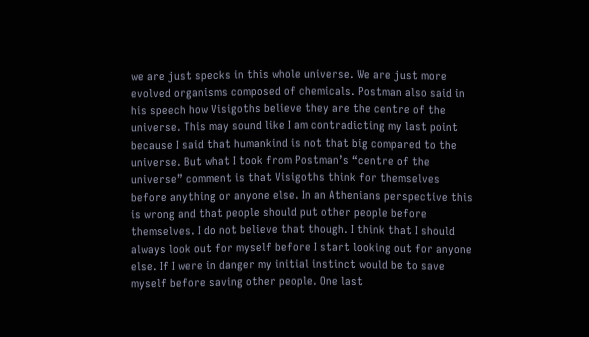we are just specks in this whole universe. We are just more evolved organisms composed of chemicals. Postman also said in his speech how Visigoths believe they are the centre of the universe. This may sound like I am contradicting my last point because I said that humankind is not that big compared to the universe. But what I took from Postman’s “centre of the universe” comment is that Visigoths think for themselves before anything or anyone else. In an Athenians perspective this is wrong and that people should put other people before themselves. I do not believe that though. I think that I should always look out for myself before I start looking out for anyone else. If I were in danger my initial instinct would be to save myself before saving other people. One last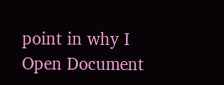point in why I
Open Document